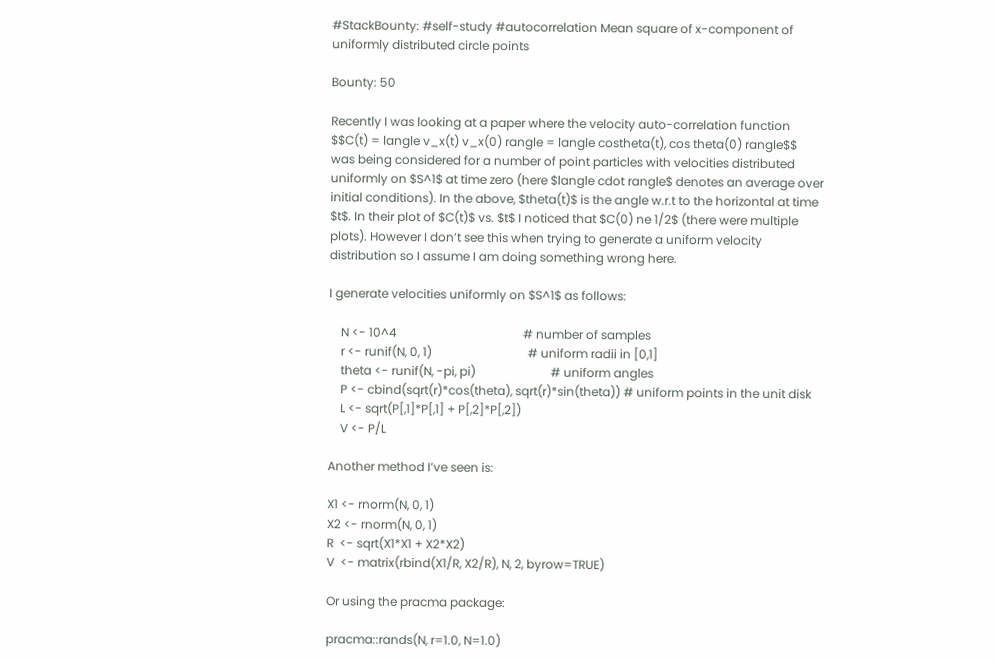#StackBounty: #self-study #autocorrelation Mean square of x-component of uniformly distributed circle points

Bounty: 50

Recently I was looking at a paper where the velocity auto-correlation function
$$C(t) = langle v_x(t) v_x(0) rangle = langle costheta(t), cos theta(0) rangle$$
was being considered for a number of point particles with velocities distributed uniformly on $S^1$ at time zero (here $langle cdot rangle$ denotes an average over initial conditions). In the above, $theta(t)$ is the angle w.r.t to the horizontal at time $t$. In their plot of $C(t)$ vs. $t$ I noticed that $C(0) ne 1/2$ (there were multiple plots). However I don’t see this when trying to generate a uniform velocity distribution so I assume I am doing something wrong here.

I generate velocities uniformly on $S^1$ as follows:

    N <- 10^4                                          # number of samples
    r <- runif(N, 0, 1)                                # uniform radii in [0,1]
    theta <- runif(N, -pi, pi)                         # uniform angles
    P <- cbind(sqrt(r)*cos(theta), sqrt(r)*sin(theta)) # uniform points in the unit disk
    L <- sqrt(P[,1]*P[,1] + P[,2]*P[,2])
    V <- P/L

Another method I’ve seen is:

X1 <- rnorm(N, 0, 1)
X2 <- rnorm(N, 0, 1)
R  <- sqrt(X1*X1 + X2*X2)
V  <- matrix(rbind(X1/R, X2/R), N, 2, byrow=TRUE)

Or using the pracma package:

pracma::rands(N, r=1.0, N=1.0)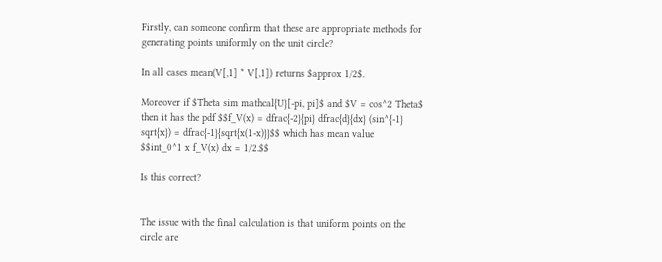Firstly, can someone confirm that these are appropriate methods for generating points uniformly on the unit circle?

In all cases mean(V[,1] * V[,1]) returns $approx 1/2$.

Moreover if $Theta sim mathcal{U}[-pi, pi]$ and $V = cos^2 Theta$ then it has the pdf $$f_V(x) = dfrac{-2}{pi} dfrac{d}{dx} (sin^{-1} sqrt{x}) = dfrac{-1}{sqrt{x(1-x)}}$$ which has mean value
$$int_0^1 x f_V(x) dx = 1/2.$$

Is this correct?


The issue with the final calculation is that uniform points on the circle are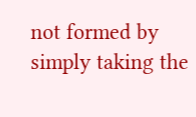not formed by simply taking the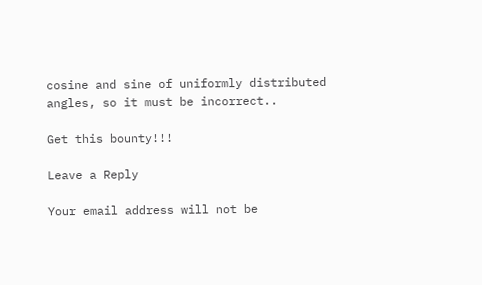cosine and sine of uniformly distributed angles, so it must be incorrect..

Get this bounty!!!

Leave a Reply

Your email address will not be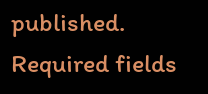published. Required fields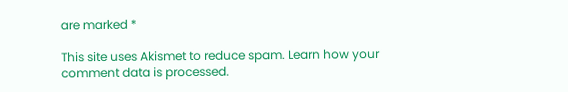are marked *

This site uses Akismet to reduce spam. Learn how your comment data is processed.